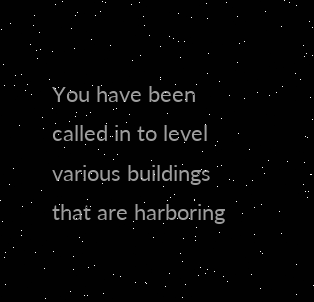You have been called in to level various buildings that are harboring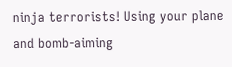ninja terrorists! Using your plane and bomb-aiming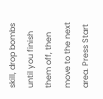skill, drop bombs until you finish them off, then move to the next area. Press Start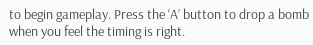to begin gameplay. Press the ‘A’ button to drop a bomb when you feel the timing is right.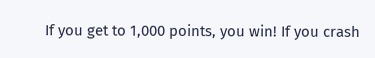If you get to 1,000 points, you win! If you crash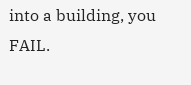into a building, you FAIL.